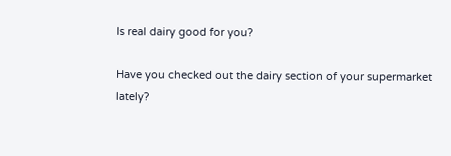Is real dairy good for you?

Have you checked out the dairy section of your supermarket lately?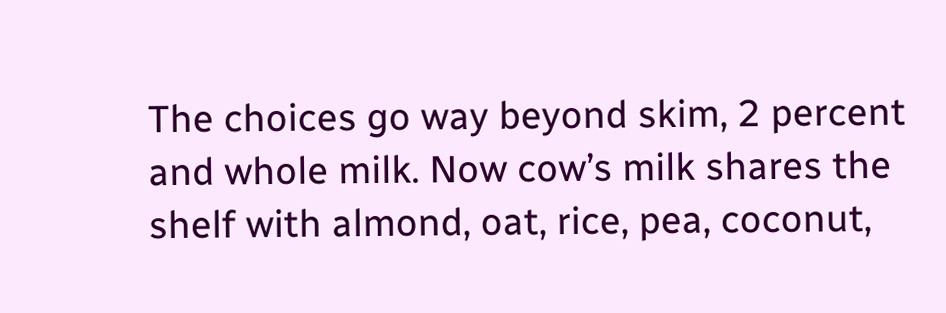The choices go way beyond skim, 2 percent and whole milk. Now cow’s milk shares the shelf with almond, oat, rice, pea, coconut,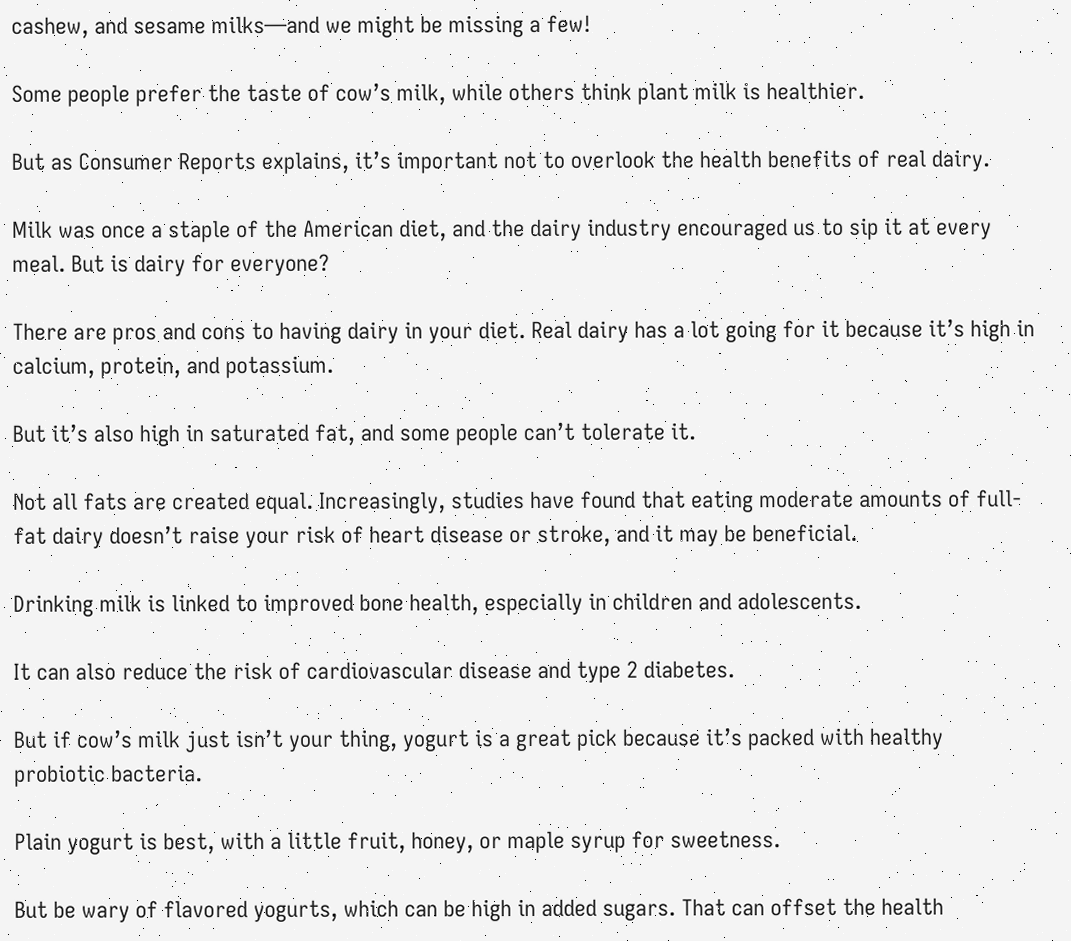cashew, and sesame milks—and we might be missing a few!

Some people prefer the taste of cow’s milk, while others think plant milk is healthier.

But as Consumer Reports explains, it’s important not to overlook the health benefits of real dairy.

Milk was once a staple of the American diet, and the dairy industry encouraged us to sip it at every meal. But is dairy for everyone?

There are pros and cons to having dairy in your diet. Real dairy has a lot going for it because it’s high in calcium, protein, and potassium.

But it’s also high in saturated fat, and some people can’t tolerate it.

Not all fats are created equal. Increasingly, studies have found that eating moderate amounts of full-fat dairy doesn’t raise your risk of heart disease or stroke, and it may be beneficial.

Drinking milk is linked to improved bone health, especially in children and adolescents.

It can also reduce the risk of cardiovascular disease and type 2 diabetes.

But if cow’s milk just isn’t your thing, yogurt is a great pick because it’s packed with healthy probiotic bacteria.

Plain yogurt is best, with a little fruit, honey, or maple syrup for sweetness.

But be wary of flavored yogurts, which can be high in added sugars. That can offset the health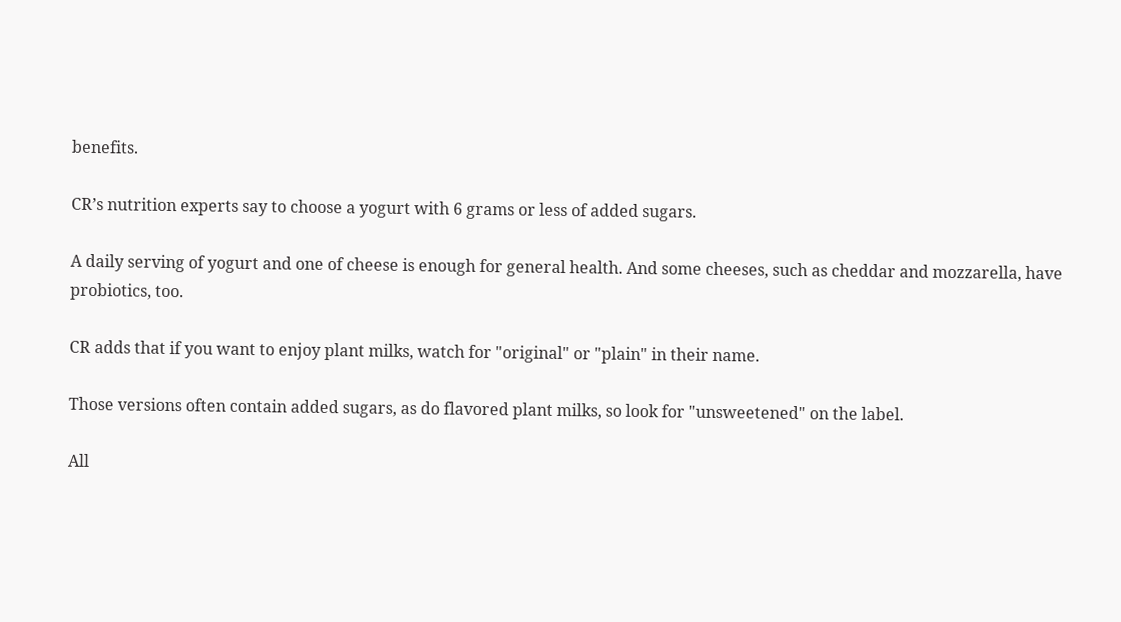benefits.

CR’s nutrition experts say to choose a yogurt with 6 grams or less of added sugars.

A daily serving of yogurt and one of cheese is enough for general health. And some cheeses, such as cheddar and mozzarella, have probiotics, too.

CR adds that if you want to enjoy plant milks, watch for "original" or "plain" in their name.

Those versions often contain added sugars, as do flavored plant milks, so look for "unsweetened" on the label.

All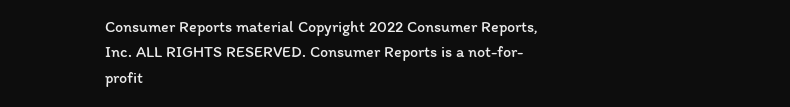Consumer Reports material Copyright 2022 Consumer Reports, Inc. ALL RIGHTS RESERVED. Consumer Reports is a not-for-profit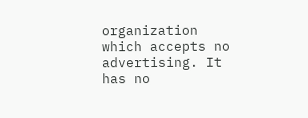organization which accepts no advertising. It has no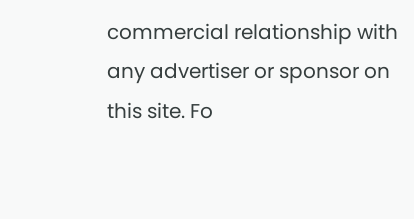commercial relationship with any advertiser or sponsor on this site. Fo